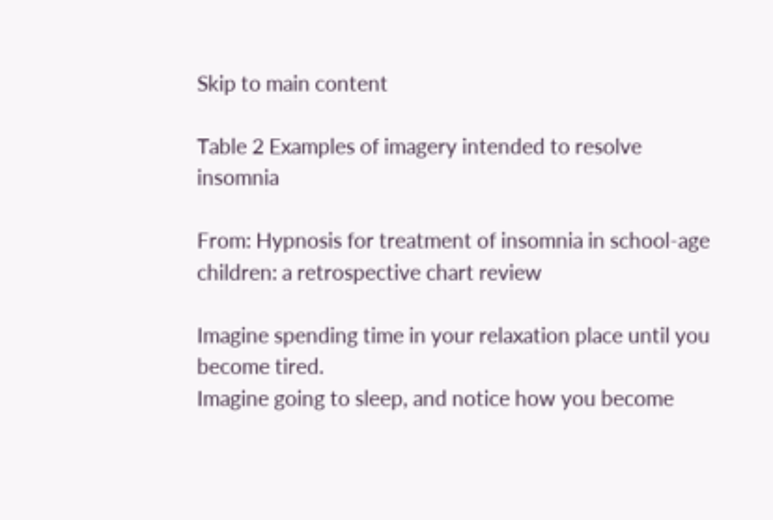Skip to main content

Table 2 Examples of imagery intended to resolve insomnia

From: Hypnosis for treatment of insomnia in school-age children: a retrospective chart review

Imagine spending time in your relaxation place until you become tired.
Imagine going to sleep, and notice how you become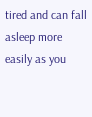tired and can fall asleep more easily as you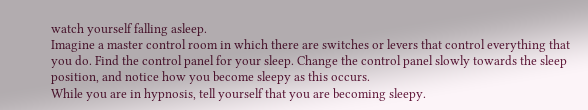watch yourself falling asleep.
Imagine a master control room in which there are switches or levers that control everything that you do. Find the control panel for your sleep. Change the control panel slowly towards the sleep position, and notice how you become sleepy as this occurs.
While you are in hypnosis, tell yourself that you are becoming sleepy.